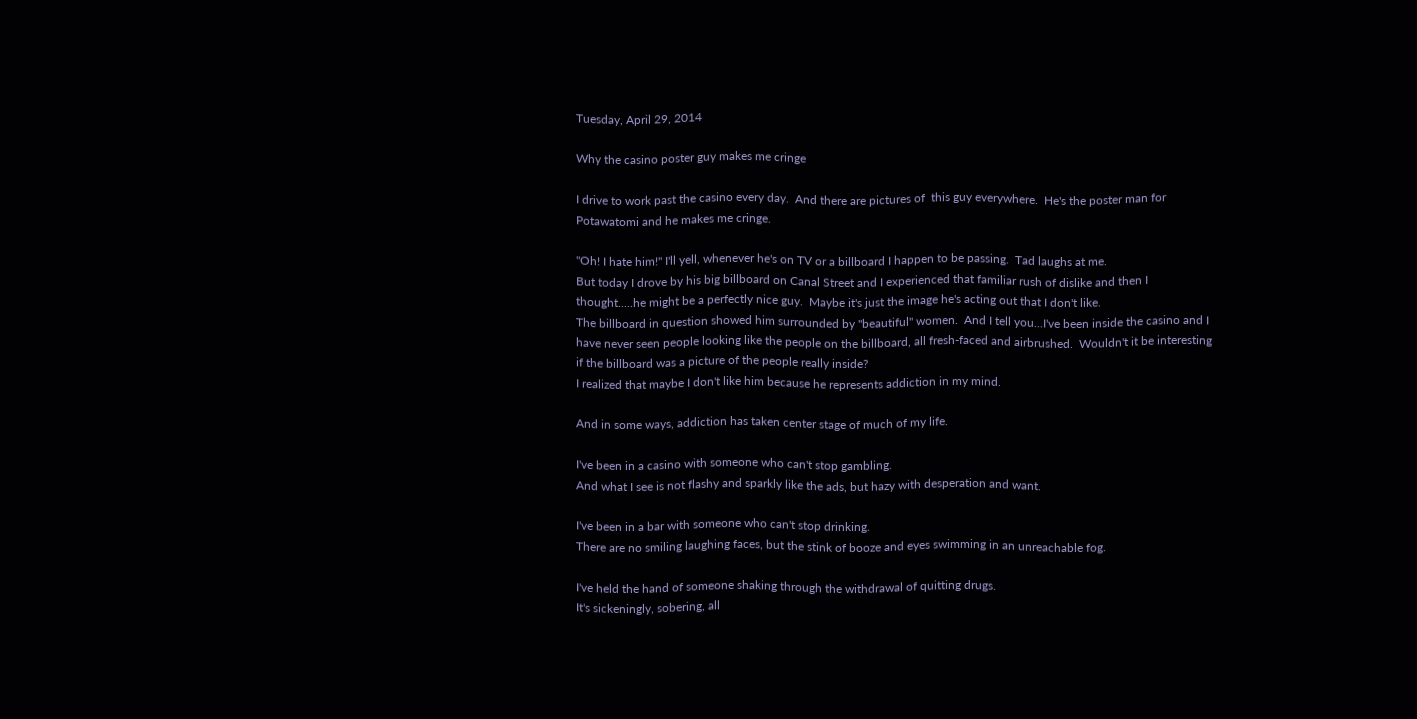Tuesday, April 29, 2014

Why the casino poster guy makes me cringe

I drive to work past the casino every day.  And there are pictures of  this guy everywhere.  He's the poster man for Potawatomi and he makes me cringe.

"Oh! I hate him!" I'll yell, whenever he's on TV or a billboard I happen to be passing.  Tad laughs at me.
But today I drove by his big billboard on Canal Street and I experienced that familiar rush of dislike and then I thought.....he might be a perfectly nice guy.  Maybe it's just the image he's acting out that I don't like.
The billboard in question showed him surrounded by "beautiful" women.  And I tell you...I've been inside the casino and I have never seen people looking like the people on the billboard, all fresh-faced and airbrushed.  Wouldn't it be interesting if the billboard was a picture of the people really inside?
I realized that maybe I don't like him because he represents addiction in my mind.

And in some ways, addiction has taken center stage of much of my life.

I've been in a casino with someone who can't stop gambling.
And what I see is not flashy and sparkly like the ads, but hazy with desperation and want.

I've been in a bar with someone who can't stop drinking.
There are no smiling laughing faces, but the stink of booze and eyes swimming in an unreachable fog.

I've held the hand of someone shaking through the withdrawal of quitting drugs.
It's sickeningly, sobering, all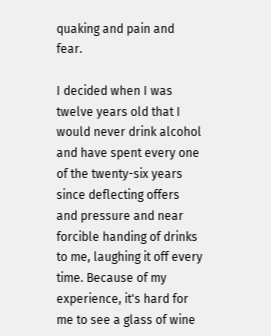quaking and pain and fear.

I decided when I was twelve years old that I would never drink alcohol and have spent every one of the twenty-six years since deflecting offers and pressure and near forcible handing of drinks to me, laughing it off every time. Because of my experience, it's hard for me to see a glass of wine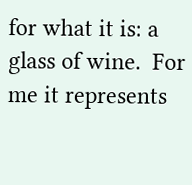for what it is: a glass of wine.  For me it represents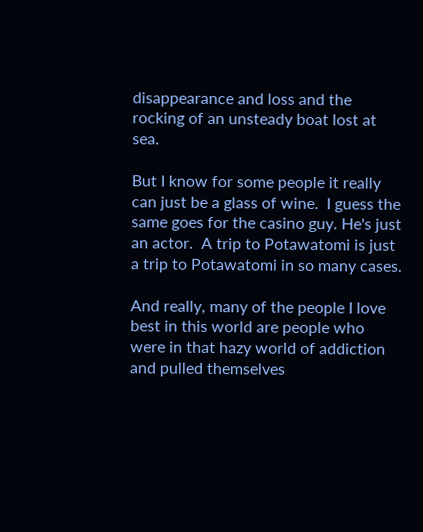disappearance and loss and the rocking of an unsteady boat lost at sea.

But I know for some people it really can just be a glass of wine.  I guess the same goes for the casino guy. He's just an actor.  A trip to Potawatomi is just a trip to Potawatomi in so many cases.

And really, many of the people I love best in this world are people who were in that hazy world of addiction and pulled themselves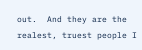out.  And they are the realest, truest people I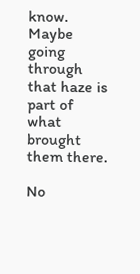know.  Maybe going through that haze is part of what brought them there.

No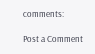comments:

Post a Comment